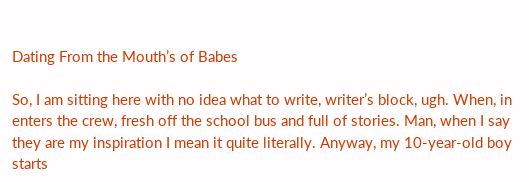Dating From the Mouth’s of Babes

So, I am sitting here with no idea what to write, writer’s block, ugh. When, in enters the crew, fresh off the school bus and full of stories. Man, when I say they are my inspiration I mean it quite literally. Anyway, my 10-year-old boy starts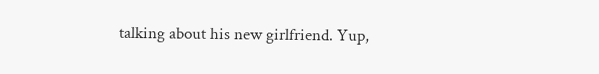talking about his new girlfriend. Yup,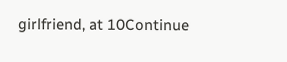girlfriend, at 10Continue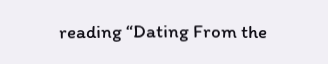reading “Dating From the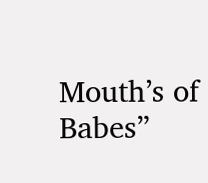Mouth’s of Babes”